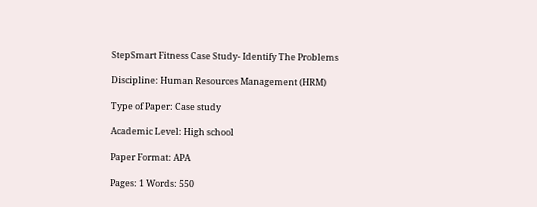StepSmart Fitness Case Study- Identify The Problems

Discipline: Human Resources Management (HRM)

Type of Paper: Case study

Academic Level: High school

Paper Format: APA

Pages: 1 Words: 550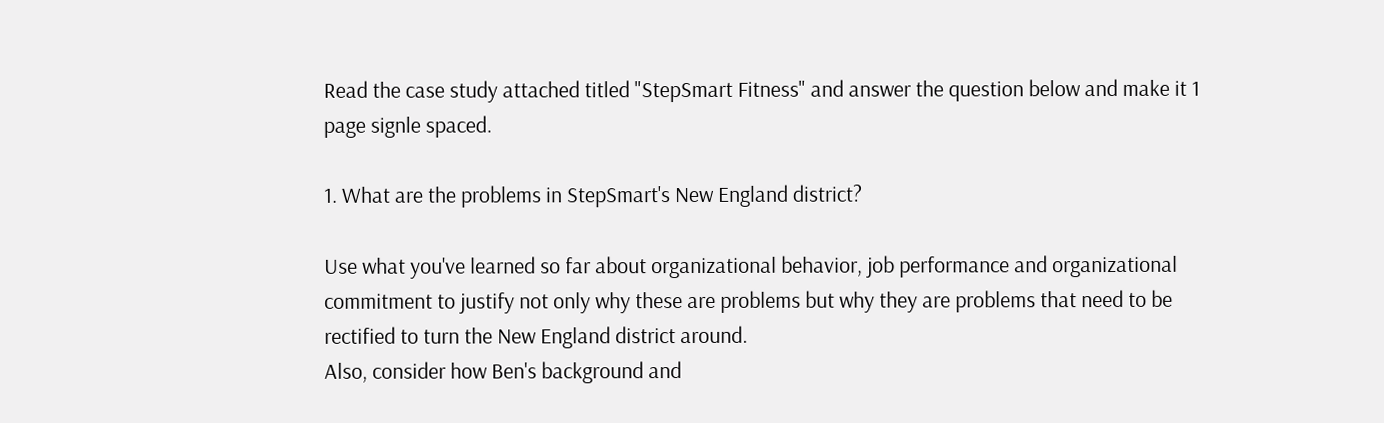Read the case study attached titled "StepSmart Fitness" and answer the question below and make it 1 page signle spaced.

1. What are the problems in StepSmart's New England district?

Use what you've learned so far about organizational behavior, job performance and organizational commitment to justify not only why these are problems but why they are problems that need to be rectified to turn the New England district around.
Also, consider how Ben's background and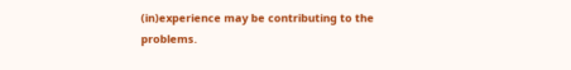(in)experience may be contributing to the problems.